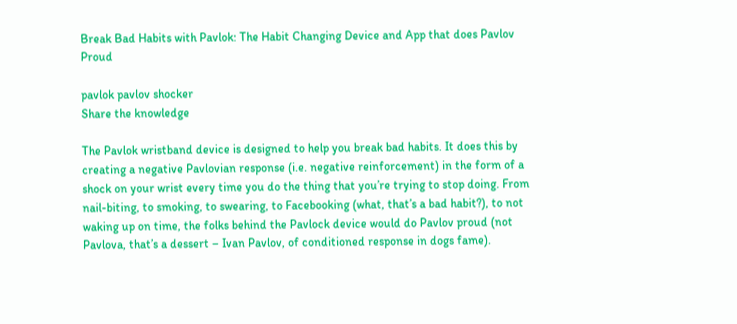Break Bad Habits with Pavlok: The Habit Changing Device and App that does Pavlov Proud

pavlok pavlov shocker
Share the knowledge

The Pavlok wristband device is designed to help you break bad habits. It does this by creating a negative Pavlovian response (i.e. negative reinforcement) in the form of a shock on your wrist every time you do the thing that you’re trying to stop doing. From nail-biting, to smoking, to swearing, to Facebooking (what, that’s a bad habit?), to not waking up on time, the folks behind the Pavlock device would do Pavlov proud (not Pavlova, that’s a dessert – Ivan Pavlov, of conditioned response in dogs fame).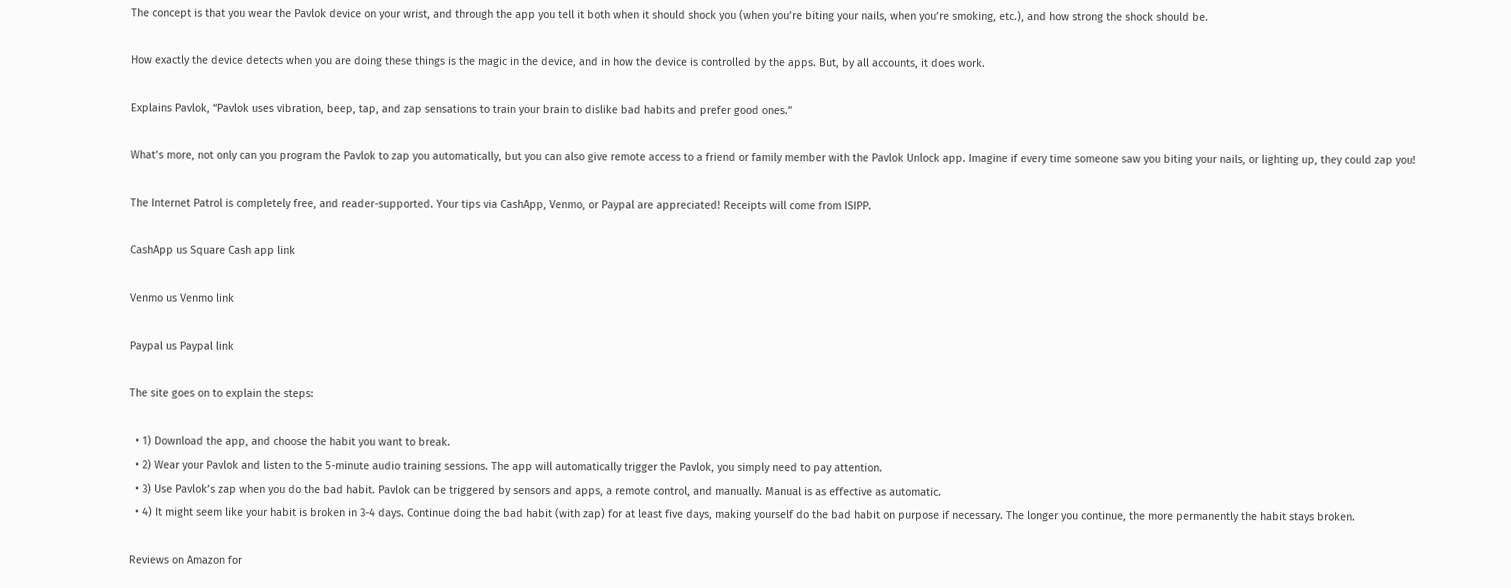The concept is that you wear the Pavlok device on your wrist, and through the app you tell it both when it should shock you (when you’re biting your nails, when you’re smoking, etc.), and how strong the shock should be.

How exactly the device detects when you are doing these things is the magic in the device, and in how the device is controlled by the apps. But, by all accounts, it does work.

Explains Pavlok, “Pavlok uses vibration, beep, tap, and zap sensations to train your brain to dislike bad habits and prefer good ones.”

What’s more, not only can you program the Pavlok to zap you automatically, but you can also give remote access to a friend or family member with the Pavlok Unlock app. Imagine if every time someone saw you biting your nails, or lighting up, they could zap you!

The Internet Patrol is completely free, and reader-supported. Your tips via CashApp, Venmo, or Paypal are appreciated! Receipts will come from ISIPP.

CashApp us Square Cash app link

Venmo us Venmo link

Paypal us Paypal link

The site goes on to explain the steps:

  • 1) Download the app, and choose the habit you want to break.
  • 2) Wear your Pavlok and listen to the 5-minute audio training sessions. The app will automatically trigger the Pavlok, you simply need to pay attention.
  • 3) Use Pavlok’s zap when you do the bad habit. Pavlok can be triggered by sensors and apps, a remote control, and manually. Manual is as effective as automatic.
  • 4) It might seem like your habit is broken in 3-4 days. Continue doing the bad habit (with zap) for at least five days, making yourself do the bad habit on purpose if necessary. The longer you continue, the more permanently the habit stays broken.

Reviews on Amazon for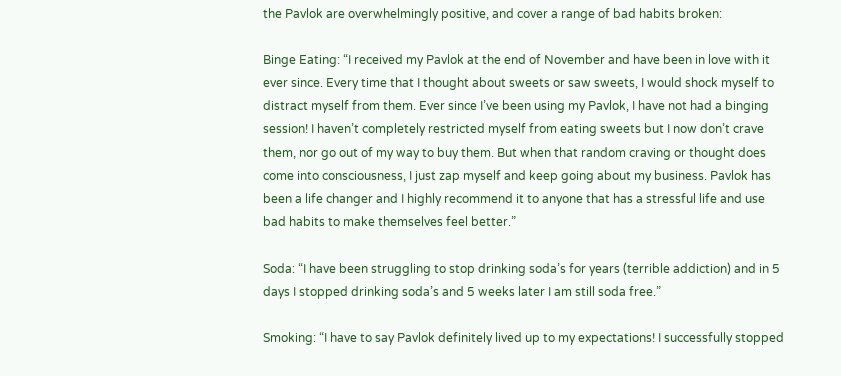the Pavlok are overwhelmingly positive, and cover a range of bad habits broken:

Binge Eating: “I received my Pavlok at the end of November and have been in love with it ever since. Every time that I thought about sweets or saw sweets, I would shock myself to distract myself from them. Ever since I’ve been using my Pavlok, I have not had a binging session! I haven’t completely restricted myself from eating sweets but I now don’t crave them, nor go out of my way to buy them. But when that random craving or thought does come into consciousness, I just zap myself and keep going about my business. Pavlok has been a life changer and I highly recommend it to anyone that has a stressful life and use bad habits to make themselves feel better.”

Soda: “I have been struggling to stop drinking soda’s for years (terrible addiction) and in 5 days I stopped drinking soda’s and 5 weeks later I am still soda free.”

Smoking: “I have to say Pavlok definitely lived up to my expectations! I successfully stopped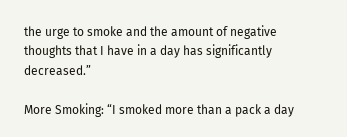the urge to smoke and the amount of negative thoughts that I have in a day has significantly decreased.”

More Smoking: “I smoked more than a pack a day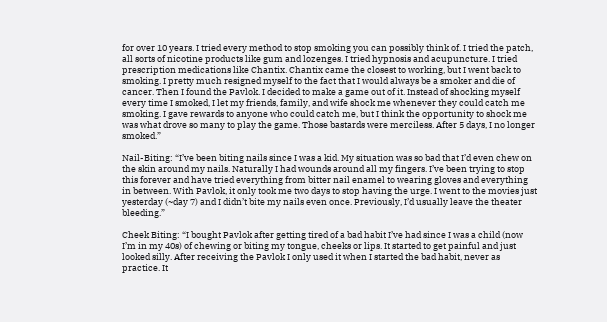for over 10 years. I tried every method to stop smoking you can possibly think of. I tried the patch, all sorts of nicotine products like gum and lozenges. I tried hypnosis and acupuncture. I tried prescription medications like Chantix. Chantix came the closest to working, but I went back to smoking. I pretty much resigned myself to the fact that I would always be a smoker and die of cancer. Then I found the Pavlok. I decided to make a game out of it. Instead of shocking myself every time I smoked, I let my friends, family, and wife shock me whenever they could catch me smoking. I gave rewards to anyone who could catch me, but I think the opportunity to shock me was what drove so many to play the game. Those bastards were merciless. After 5 days, I no longer smoked.”

Nail-Biting: “I’ve been biting nails since I was a kid. My situation was so bad that I’d even chew on the skin around my nails. Naturally I had wounds around all my fingers. I’ve been trying to stop this forever and have tried everything from bitter nail enamel to wearing gloves and everything in between. With Pavlok, it only took me two days to stop having the urge. I went to the movies just yesterday (~day 7) and I didn’t bite my nails even once. Previously, I’d usually leave the theater bleeding.”

Cheek Biting: “I bought Pavlok after getting tired of a bad habit I’ve had since I was a child (now I’m in my 40s) of chewing or biting my tongue, cheeks or lips. It started to get painful and just looked silly. After receiving the Pavlok I only used it when I started the bad habit, never as practice. It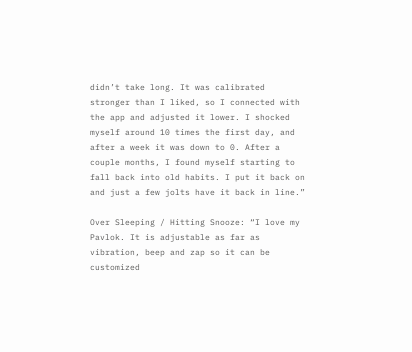didn’t take long. It was calibrated stronger than I liked, so I connected with the app and adjusted it lower. I shocked myself around 10 times the first day, and after a week it was down to 0. After a couple months, I found myself starting to fall back into old habits. I put it back on and just a few jolts have it back in line.”

Over Sleeping / Hitting Snooze: “I love my Pavlok. It is adjustable as far as vibration, beep and zap so it can be customized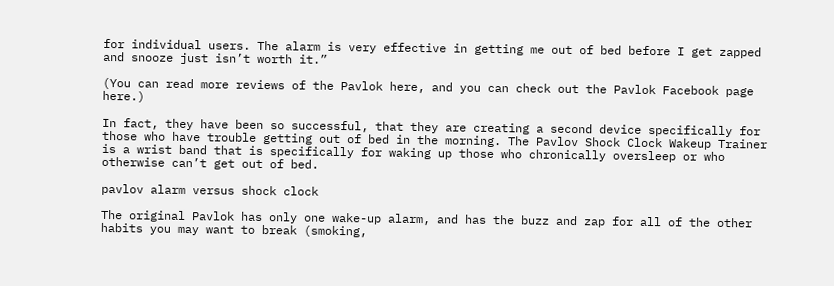for individual users. The alarm is very effective in getting me out of bed before I get zapped and snooze just isn’t worth it.”

(You can read more reviews of the Pavlok here, and you can check out the Pavlok Facebook page here.)

In fact, they have been so successful, that they are creating a second device specifically for those who have trouble getting out of bed in the morning. The Pavlov Shock Clock Wakeup Trainer is a wrist band that is specifically for waking up those who chronically oversleep or who otherwise can’t get out of bed.

pavlov alarm versus shock clock

The original Pavlok has only one wake-up alarm, and has the buzz and zap for all of the other habits you may want to break (smoking,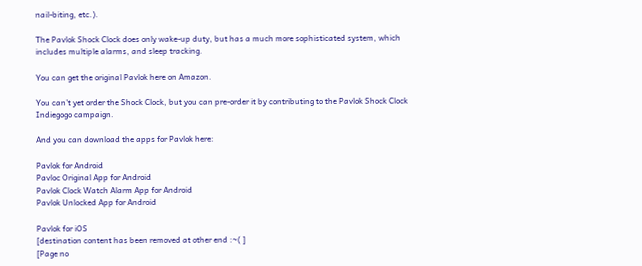nail-biting, etc.).

The Pavlok Shock Clock does only wake-up duty, but has a much more sophisticated system, which includes multiple alarms, and sleep tracking.

You can get the original Pavlok here on Amazon.

You can’t yet order the Shock Clock, but you can pre-order it by contributing to the Pavlok Shock Clock Indiegogo campaign.

And you can download the apps for Pavlok here:

Pavlok for Android
Pavloc Original App for Android
Pavlok Clock Watch Alarm App for Android
Pavlok Unlocked App for Android

Pavlok for iOS
[destination content has been removed at other end :~( ]
[Page no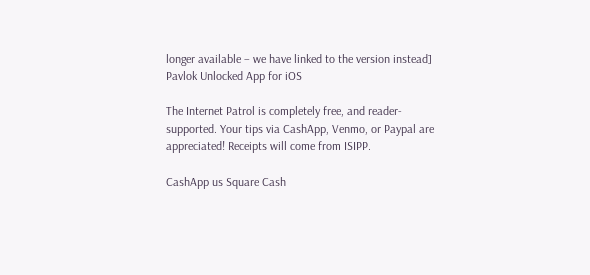longer available – we have linked to the version instead]
Pavlok Unlocked App for iOS

The Internet Patrol is completely free, and reader-supported. Your tips via CashApp, Venmo, or Paypal are appreciated! Receipts will come from ISIPP.

CashApp us Square Cash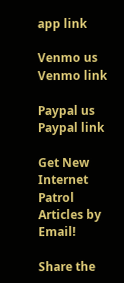app link

Venmo us Venmo link

Paypal us Paypal link

Get New Internet Patrol Articles by Email!

Share the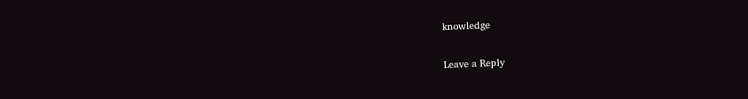knowledge

Leave a Reply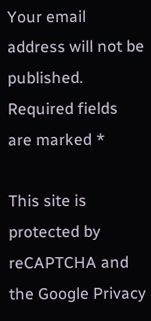Your email address will not be published. Required fields are marked *

This site is protected by reCAPTCHA and the Google Privacy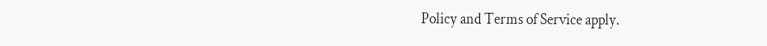Policy and Terms of Service apply.